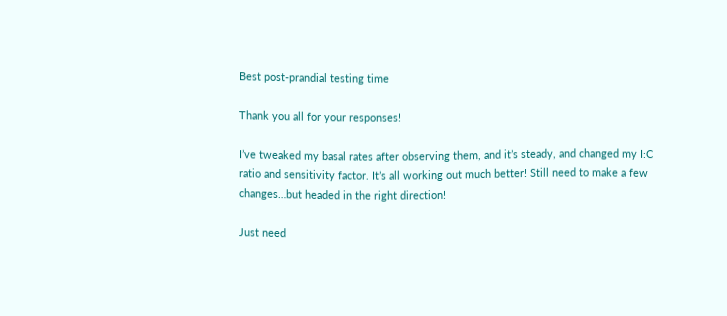Best post-prandial testing time

Thank you all for your responses!

I’ve tweaked my basal rates after observing them, and it’s steady, and changed my I:C ratio and sensitivity factor. It’s all working out much better! Still need to make a few changes…but headed in the right direction!

Just need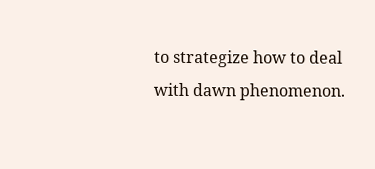to strategize how to deal with dawn phenomenon.